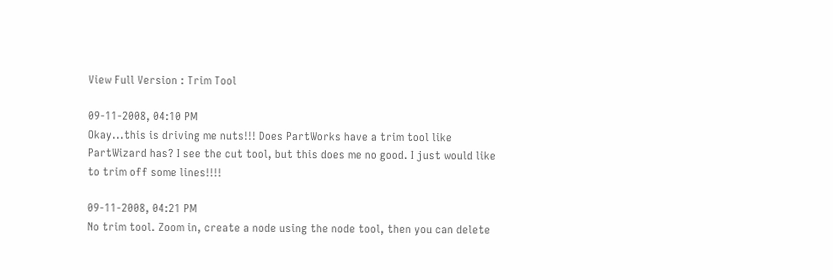View Full Version : Trim Tool

09-11-2008, 04:10 PM
Okay...this is driving me nuts!!! Does PartWorks have a trim tool like PartWizard has? I see the cut tool, but this does me no good. I just would like to trim off some lines!!!!

09-11-2008, 04:21 PM
No trim tool. Zoom in, create a node using the node tool, then you can delete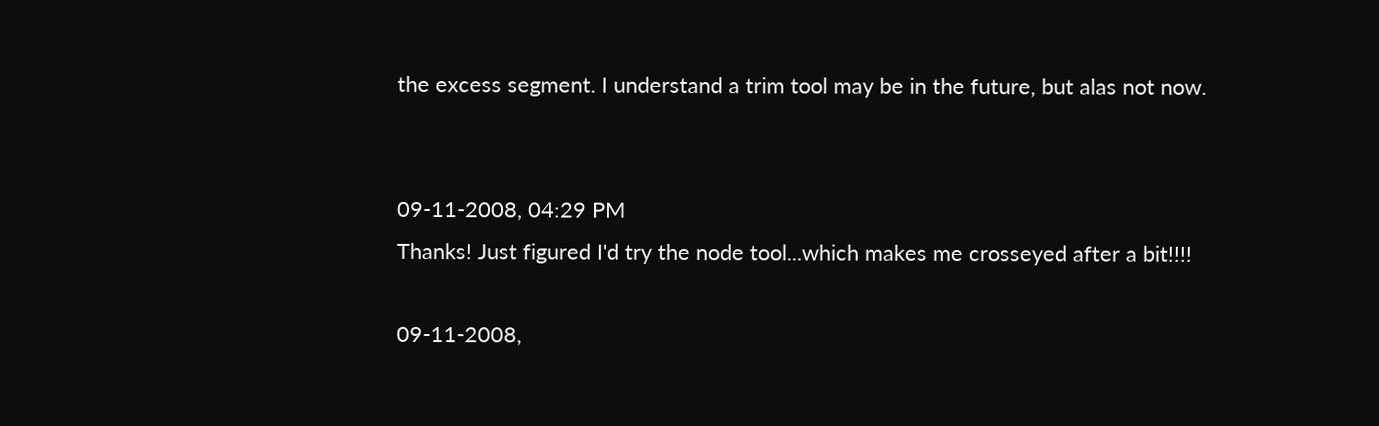the excess segment. I understand a trim tool may be in the future, but alas not now.


09-11-2008, 04:29 PM
Thanks! Just figured I'd try the node tool...which makes me crosseyed after a bit!!!!

09-11-2008,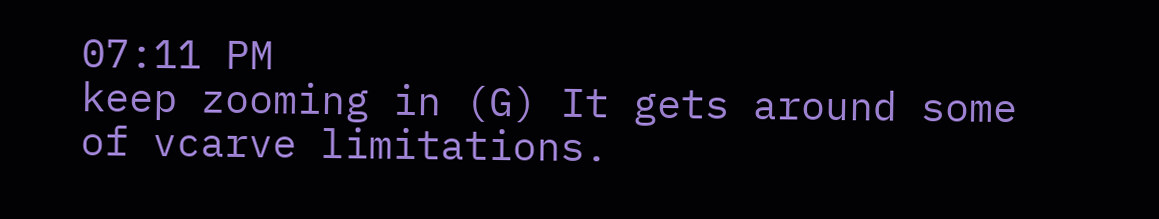07:11 PM
keep zooming in (G) It gets around some of vcarve limitations.